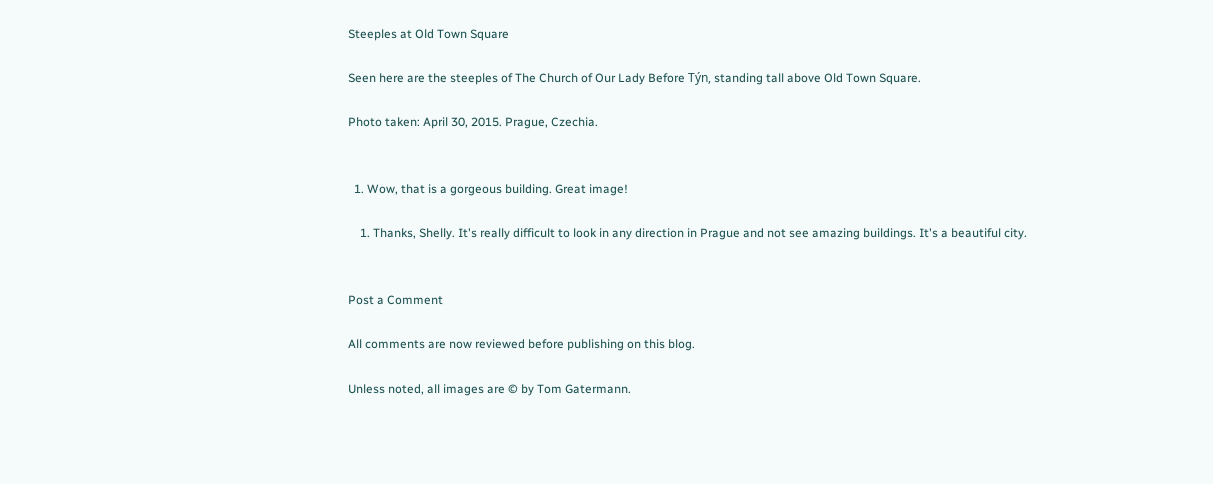Steeples at Old Town Square

Seen here are the steeples of The Church of Our Lady Before Týn, standing tall above Old Town Square.

Photo taken: April 30, 2015. Prague, Czechia.


  1. Wow, that is a gorgeous building. Great image!

    1. Thanks, Shelly. It's really difficult to look in any direction in Prague and not see amazing buildings. It's a beautiful city.


Post a Comment

All comments are now reviewed before publishing on this blog.

Unless noted, all images are © by Tom Gatermann.